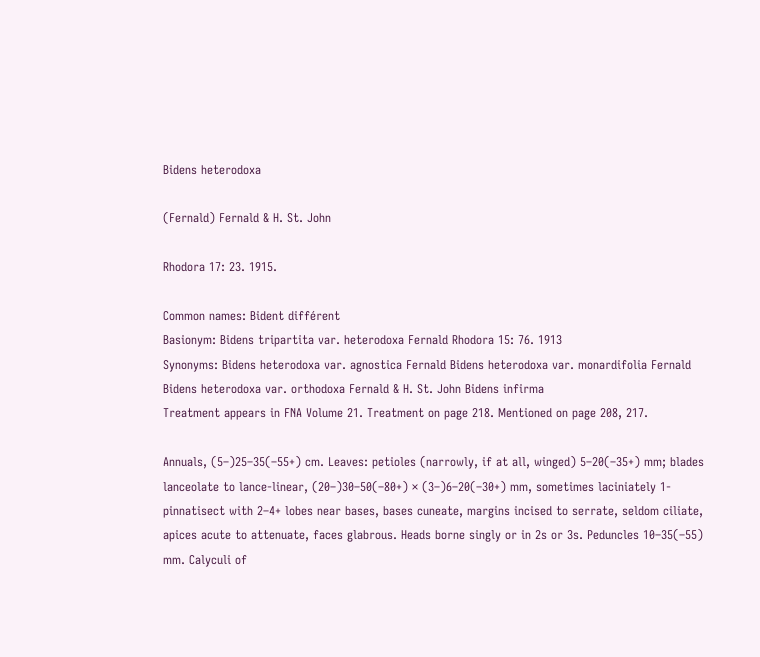Bidens heterodoxa

(Fernald) Fernald & H. St. John

Rhodora 17: 23. 1915.

Common names: Bident différent
Basionym: Bidens tripartita var. heterodoxa Fernald Rhodora 15: 76. 1913
Synonyms: Bidens heterodoxa var. agnostica Fernald Bidens heterodoxa var. monardifolia Fernald Bidens heterodoxa var. orthodoxa Fernald & H. St. John Bidens infirma
Treatment appears in FNA Volume 21. Treatment on page 218. Mentioned on page 208, 217.

Annuals, (5–)25–35(–55+) cm. Leaves: petioles (narrowly, if at all, winged) 5–20(–35+) mm; blades lanceolate to lance-linear, (20–)30–50(–80+) × (3–)6–20(–30+) mm, sometimes laciniately 1-pinnatisect with 2–4+ lobes near bases, bases cuneate, margins incised to serrate, seldom ciliate, apices acute to attenuate, faces glabrous. Heads borne singly or in 2s or 3s. Peduncles 10–35(–55) mm. Calyculi of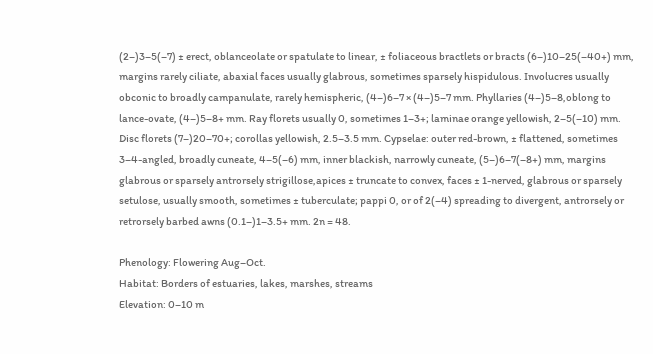(2–)3–5(–7) ± erect, oblanceolate or spatulate to linear, ± foliaceous bractlets or bracts (6–)10–25(–40+) mm, margins rarely ciliate, abaxial faces usually glabrous, sometimes sparsely hispidulous. Involucres usually obconic to broadly campanulate, rarely hemispheric, (4–)6–7 × (4–)5–7 mm. Phyllaries (4–)5–8,oblong to lance-ovate, (4–)5–8+ mm. Ray florets usually 0, sometimes 1–3+; laminae orange yellowish, 2–5(–10) mm. Disc florets (7–)20–70+; corollas yellowish, 2.5–3.5 mm. Cypselae: outer red-brown, ± flattened, sometimes 3–4-angled, broadly cuneate, 4–5(–6) mm, inner blackish, narrowly cuneate, (5–)6–7(–8+) mm, margins glabrous or sparsely antrorsely strigillose,apices ± truncate to convex, faces ± 1-nerved, glabrous or sparsely setulose, usually smooth, sometimes ± tuberculate; pappi 0, or of 2(–4) spreading to divergent, antrorsely or retrorsely barbed awns (0.1–)1–3.5+ mm. 2n = 48.

Phenology: Flowering Aug–Oct.
Habitat: Borders of estuaries, lakes, marshes, streams
Elevation: 0–10 m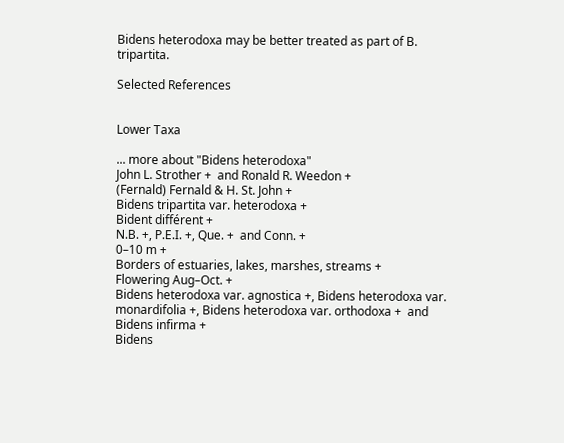Bidens heterodoxa may be better treated as part of B. tripartita.

Selected References


Lower Taxa

... more about "Bidens heterodoxa"
John L. Strother +  and Ronald R. Weedon +
(Fernald) Fernald & H. St. John +
Bidens tripartita var. heterodoxa +
Bident différent +
N.B. +, P.E.I. +, Que. +  and Conn. +
0–10 m +
Borders of estuaries, lakes, marshes, streams +
Flowering Aug–Oct. +
Bidens heterodoxa var. agnostica +, Bidens heterodoxa var. monardifolia +, Bidens heterodoxa var. orthodoxa +  and Bidens infirma +
Bidens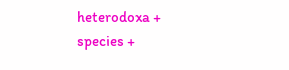heterodoxa +
species +